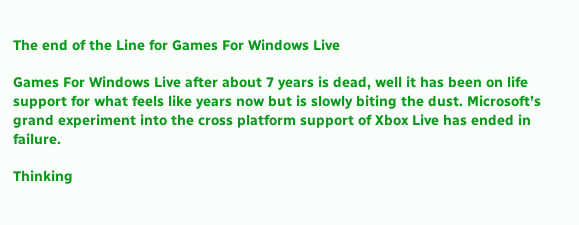The end of the Line for Games For Windows Live

Games For Windows Live after about 7 years is dead, well it has been on life support for what feels like years now but is slowly biting the dust. Microsoft’s grand experiment into the cross platform support of Xbox Live has ended in failure.

Thinking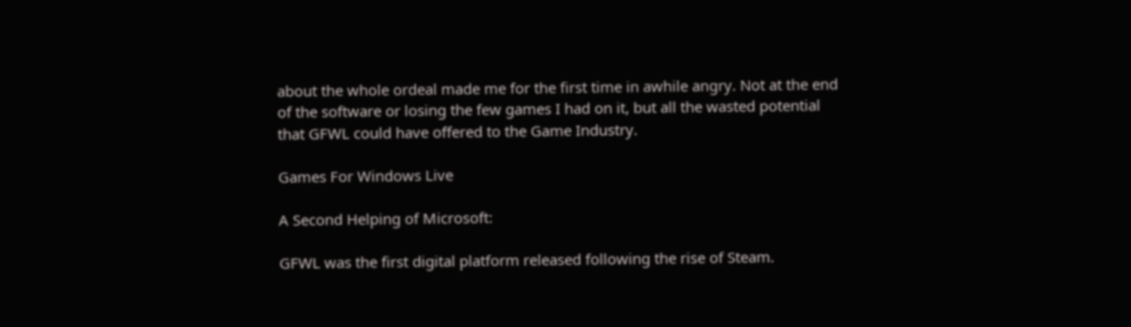about the whole ordeal made me for the first time in awhile angry. Not at the end of the software or losing the few games I had on it, but all the wasted potential that GFWL could have offered to the Game Industry.

Games For Windows Live

A Second Helping of Microsoft:

GFWL was the first digital platform released following the rise of Steam.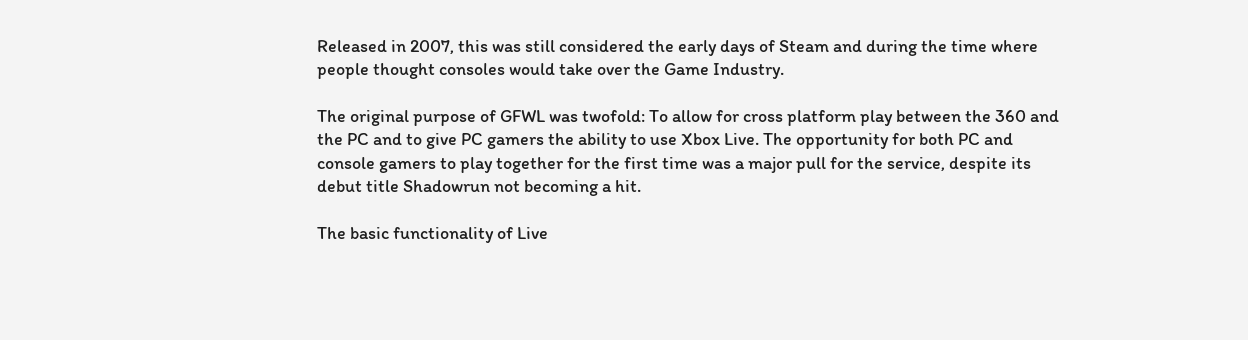Released in 2007, this was still considered the early days of Steam and during the time where people thought consoles would take over the Game Industry.

The original purpose of GFWL was twofold: To allow for cross platform play between the 360 and the PC and to give PC gamers the ability to use Xbox Live. The opportunity for both PC and console gamers to play together for the first time was a major pull for the service, despite its debut title Shadowrun not becoming a hit.

The basic functionality of Live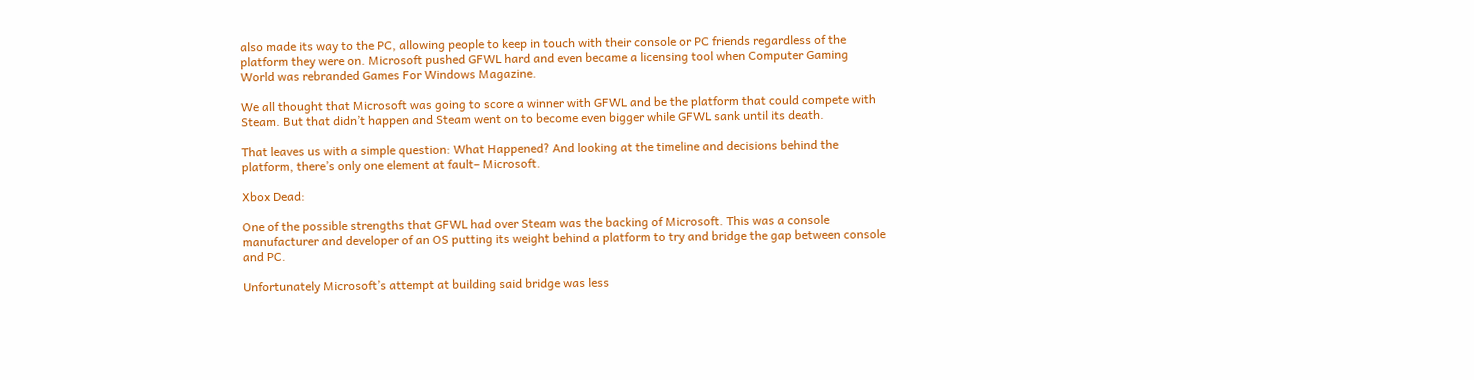also made its way to the PC, allowing people to keep in touch with their console or PC friends regardless of the platform they were on. Microsoft pushed GFWL hard and even became a licensing tool when Computer Gaming World was rebranded Games For Windows Magazine.

We all thought that Microsoft was going to score a winner with GFWL and be the platform that could compete with Steam. But that didn’t happen and Steam went on to become even bigger while GFWL sank until its death.

That leaves us with a simple question: What Happened? And looking at the timeline and decisions behind the platform, there’s only one element at fault– Microsoft.

Xbox Dead:

One of the possible strengths that GFWL had over Steam was the backing of Microsoft. This was a console manufacturer and developer of an OS putting its weight behind a platform to try and bridge the gap between console and PC.

Unfortunately Microsoft’s attempt at building said bridge was less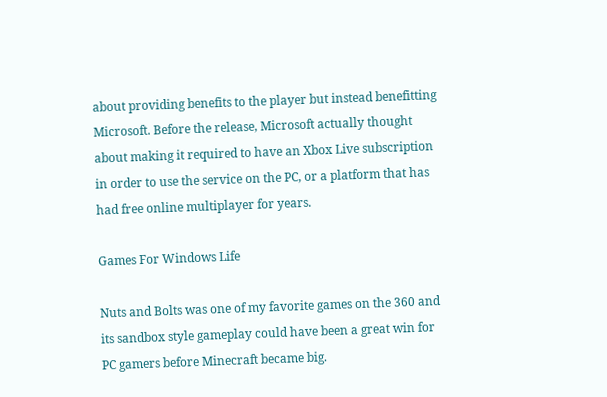about providing benefits to the player but instead benefitting Microsoft. Before the release, Microsoft actually thought about making it required to have an Xbox Live subscription in order to use the service on the PC, or a platform that has had free online multiplayer for years.

Games For Windows Life

Nuts and Bolts was one of my favorite games on the 360 and its sandbox style gameplay could have been a great win for PC gamers before Minecraft became big.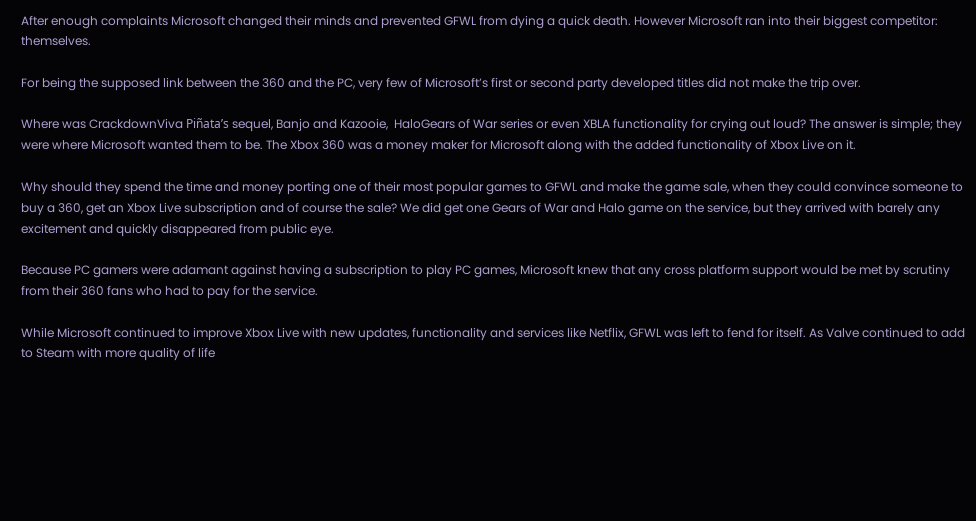After enough complaints Microsoft changed their minds and prevented GFWL from dying a quick death. However Microsoft ran into their biggest competitor: themselves.

For being the supposed link between the 360 and the PC, very few of Microsoft’s first or second party developed titles did not make the trip over.

Where was CrackdownViva Piñata’s sequel, Banjo and Kazooie,  HaloGears of War series or even XBLA functionality for crying out loud? The answer is simple; they were where Microsoft wanted them to be. The Xbox 360 was a money maker for Microsoft along with the added functionality of Xbox Live on it.

Why should they spend the time and money porting one of their most popular games to GFWL and make the game sale, when they could convince someone to buy a 360, get an Xbox Live subscription and of course the sale? We did get one Gears of War and Halo game on the service, but they arrived with barely any excitement and quickly disappeared from public eye.

Because PC gamers were adamant against having a subscription to play PC games, Microsoft knew that any cross platform support would be met by scrutiny from their 360 fans who had to pay for the service.

While Microsoft continued to improve Xbox Live with new updates, functionality and services like Netflix, GFWL was left to fend for itself. As Valve continued to add to Steam with more quality of life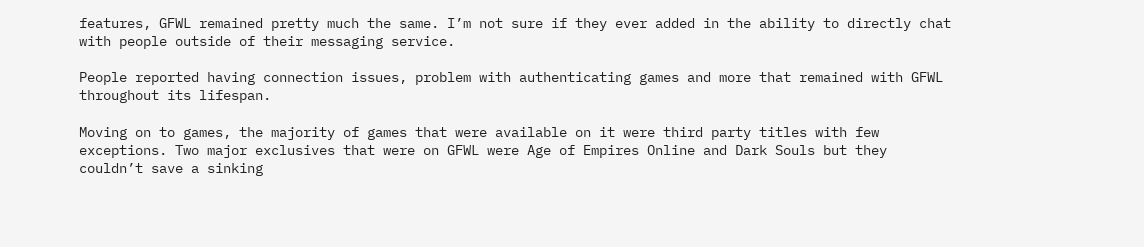features, GFWL remained pretty much the same. I’m not sure if they ever added in the ability to directly chat with people outside of their messaging service.

People reported having connection issues, problem with authenticating games and more that remained with GFWL throughout its lifespan.

Moving on to games, the majority of games that were available on it were third party titles with few exceptions. Two major exclusives that were on GFWL were Age of Empires Online and Dark Souls but they couldn’t save a sinking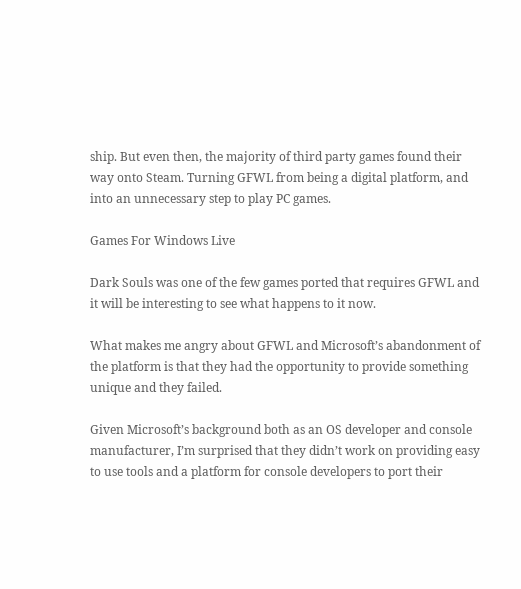ship. But even then, the majority of third party games found their way onto Steam. Turning GFWL from being a digital platform, and into an unnecessary step to play PC games.

Games For Windows Live

Dark Souls was one of the few games ported that requires GFWL and it will be interesting to see what happens to it now.

What makes me angry about GFWL and Microsoft’s abandonment of the platform is that they had the opportunity to provide something unique and they failed.

Given Microsoft’s background both as an OS developer and console manufacturer, I’m surprised that they didn’t work on providing easy to use tools and a platform for console developers to port their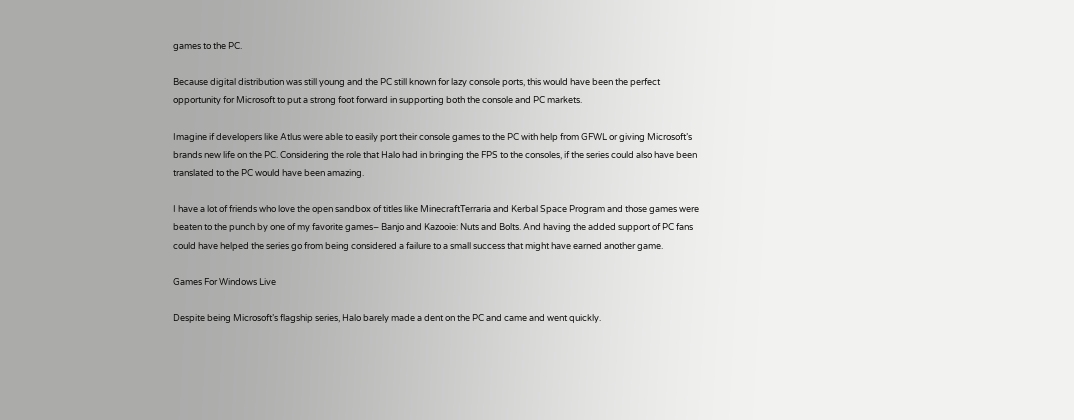games to the PC.

Because digital distribution was still young and the PC still known for lazy console ports, this would have been the perfect opportunity for Microsoft to put a strong foot forward in supporting both the console and PC markets.

Imagine if developers like Atlus were able to easily port their console games to the PC with help from GFWL or giving Microsoft’s brands new life on the PC. Considering the role that Halo had in bringing the FPS to the consoles, if the series could also have been translated to the PC would have been amazing.

I have a lot of friends who love the open sandbox of titles like MinecraftTerraria and Kerbal Space Program and those games were beaten to the punch by one of my favorite games– Banjo and Kazooie: Nuts and Bolts. And having the added support of PC fans could have helped the series go from being considered a failure to a small success that might have earned another game.

Games For Windows Live

Despite being Microsoft’s flagship series, Halo barely made a dent on the PC and came and went quickly.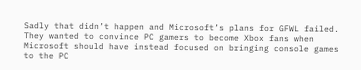Sadly that didn’t happen and Microsoft’s plans for GFWL failed. They wanted to convince PC gamers to become Xbox fans when Microsoft should have instead focused on bringing console games to the PC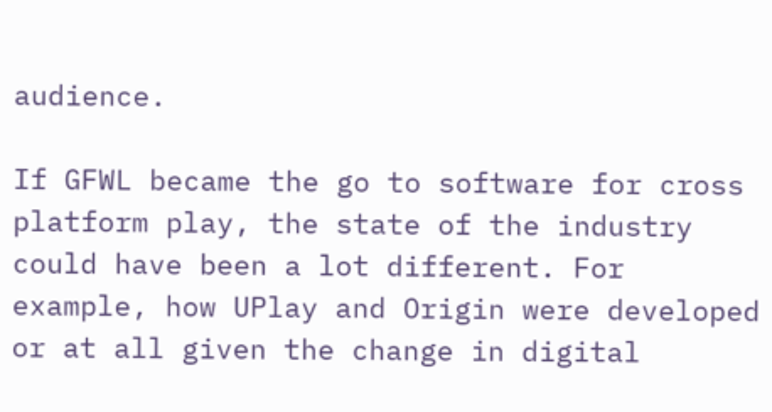audience.

If GFWL became the go to software for cross platform play, the state of the industry could have been a lot different. For example, how UPlay and Origin were developed or at all given the change in digital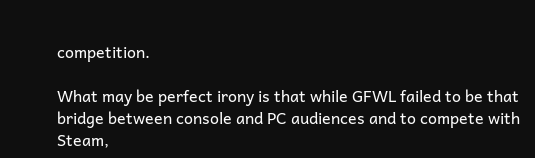competition.

What may be perfect irony is that while GFWL failed to be that bridge between console and PC audiences and to compete with Steam,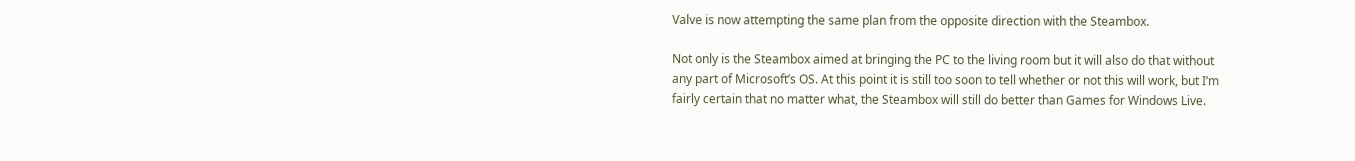Valve is now attempting the same plan from the opposite direction with the Steambox.

Not only is the Steambox aimed at bringing the PC to the living room but it will also do that without any part of Microsoft’s OS. At this point it is still too soon to tell whether or not this will work, but I’m fairly certain that no matter what, the Steambox will still do better than Games for Windows Live.